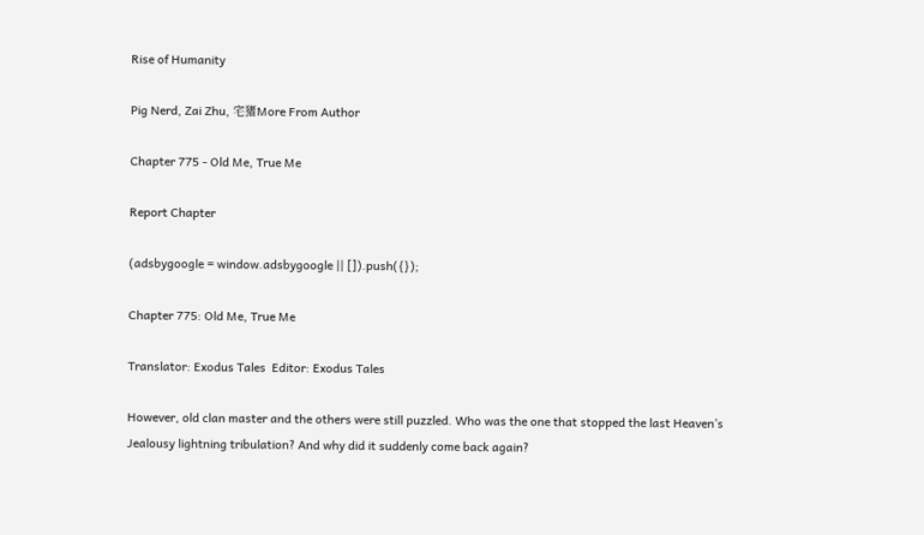Rise of Humanity

Pig Nerd, Zai Zhu, 宅猪More From Author

Chapter 775 - Old Me, True Me

Report Chapter

(adsbygoogle = window.adsbygoogle || []).push({});

Chapter 775: Old Me, True Me

Translator: Exodus Tales  Editor: Exodus Tales

However, old clan master and the others were still puzzled. Who was the one that stopped the last Heaven’s Jealousy lightning tribulation? And why did it suddenly come back again?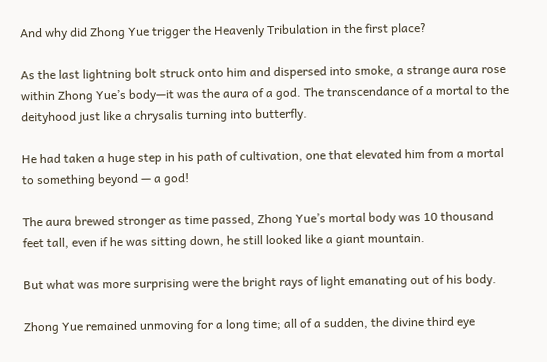And why did Zhong Yue trigger the Heavenly Tribulation in the first place?

As the last lightning bolt struck onto him and dispersed into smoke, a strange aura rose within Zhong Yue’s body—it was the aura of a god. The transcendance of a mortal to the deityhood just like a chrysalis turning into butterfly.

He had taken a huge step in his path of cultivation, one that elevated him from a mortal to something beyond — a god!

The aura brewed stronger as time passed, Zhong Yue’s mortal body was 10 thousand feet tall, even if he was sitting down, he still looked like a giant mountain.

But what was more surprising were the bright rays of light emanating out of his body.

Zhong Yue remained unmoving for a long time; all of a sudden, the divine third eye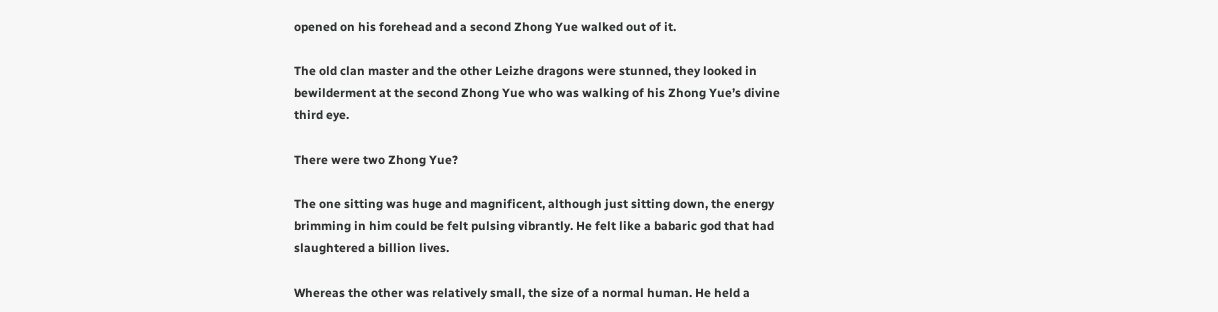opened on his forehead and a second Zhong Yue walked out of it.

The old clan master and the other Leizhe dragons were stunned, they looked in bewilderment at the second Zhong Yue who was walking of his Zhong Yue’s divine third eye.

There were two Zhong Yue?

The one sitting was huge and magnificent, although just sitting down, the energy brimming in him could be felt pulsing vibrantly. He felt like a babaric god that had slaughtered a billion lives.

Whereas the other was relatively small, the size of a normal human. He held a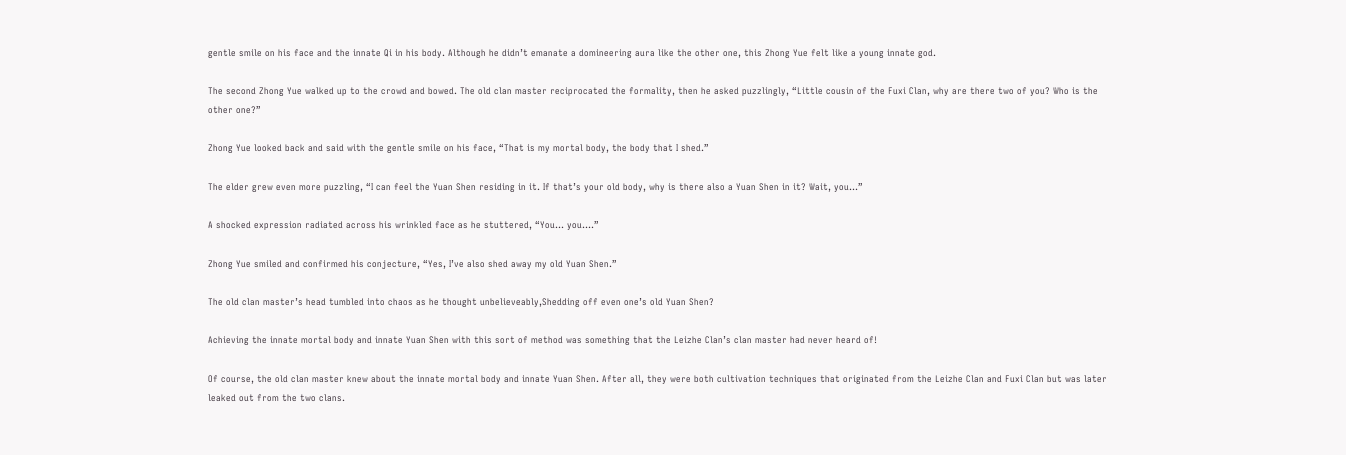gentle smile on his face and the innate Qi in his body. Although he didn’t emanate a domineering aura like the other one, this Zhong Yue felt like a young innate god.

The second Zhong Yue walked up to the crowd and bowed. The old clan master reciprocated the formality, then he asked puzzlingly, “Little cousin of the Fuxi Clan, why are there two of you? Who is the other one?”

Zhong Yue looked back and said with the gentle smile on his face, “That is my mortal body, the body that I shed.”

The elder grew even more puzzling, “I can feel the Yuan Shen residing in it. If that’s your old body, why is there also a Yuan Shen in it? Wait, you…”

A shocked expression radiated across his wrinkled face as he stuttered, “You… you….”

Zhong Yue smiled and confirmed his conjecture, “Yes, I’ve also shed away my old Yuan Shen.”

The old clan master’s head tumbled into chaos as he thought unbelieveably,Shedding off even one’s old Yuan Shen?

Achieving the innate mortal body and innate Yuan Shen with this sort of method was something that the Leizhe Clan’s clan master had never heard of!

Of course, the old clan master knew about the innate mortal body and innate Yuan Shen. After all, they were both cultivation techniques that originated from the Leizhe Clan and Fuxi Clan but was later leaked out from the two clans.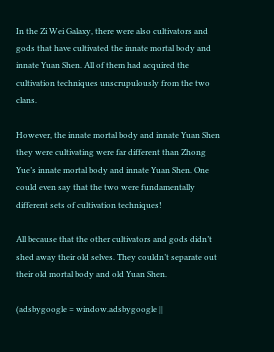In the Zi Wei Galaxy, there were also cultivators and gods that have cultivated the innate mortal body and innate Yuan Shen. All of them had acquired the cultivation techniques unscrupulously from the two clans.

However, the innate mortal body and innate Yuan Shen they were cultivating were far different than Zhong Yue’s innate mortal body and innate Yuan Shen. One could even say that the two were fundamentally different sets of cultivation techniques!

All because that the other cultivators and gods didn’t shed away their old selves. They couldn’t separate out their old mortal body and old Yuan Shen.

(adsbygoogle = window.adsbygoogle ||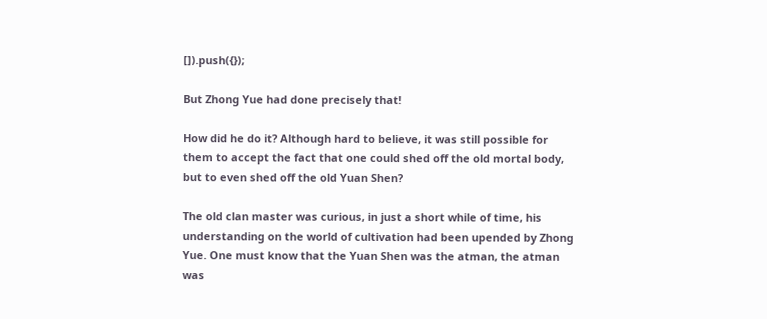[]).push({});

But Zhong Yue had done precisely that!

How did he do it? Although hard to believe, it was still possible for them to accept the fact that one could shed off the old mortal body, but to even shed off the old Yuan Shen?

The old clan master was curious, in just a short while of time, his understanding on the world of cultivation had been upended by Zhong Yue. One must know that the Yuan Shen was the atman, the atman was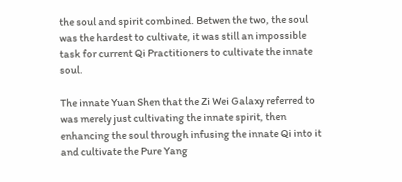the soul and spirit combined. Betwen the two, the soul was the hardest to cultivate, it was still an impossible task for current Qi Practitioners to cultivate the innate soul.

The innate Yuan Shen that the Zi Wei Galaxy referred to was merely just cultivating the innate spirit, then enhancing the soul through infusing the innate Qi into it and cultivate the Pure Yang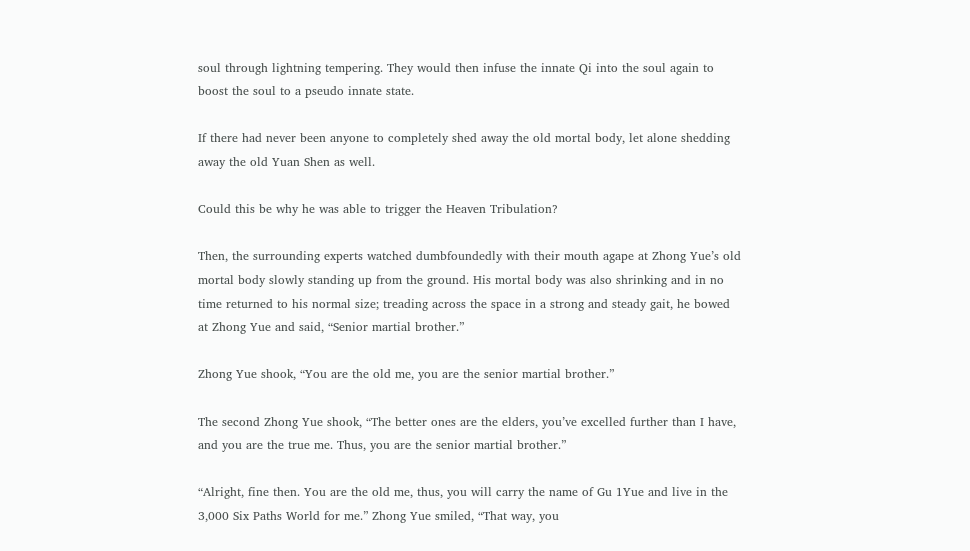soul through lightning tempering. They would then infuse the innate Qi into the soul again to boost the soul to a pseudo innate state.

If there had never been anyone to completely shed away the old mortal body, let alone shedding away the old Yuan Shen as well.

Could this be why he was able to trigger the Heaven Tribulation?

Then, the surrounding experts watched dumbfoundedly with their mouth agape at Zhong Yue’s old mortal body slowly standing up from the ground. His mortal body was also shrinking and in no time returned to his normal size; treading across the space in a strong and steady gait, he bowed at Zhong Yue and said, “Senior martial brother.”

Zhong Yue shook, “You are the old me, you are the senior martial brother.”

The second Zhong Yue shook, “The better ones are the elders, you’ve excelled further than I have, and you are the true me. Thus, you are the senior martial brother.”

“Alright, fine then. You are the old me, thus, you will carry the name of Gu 1Yue and live in the 3,000 Six Paths World for me.” Zhong Yue smiled, “That way, you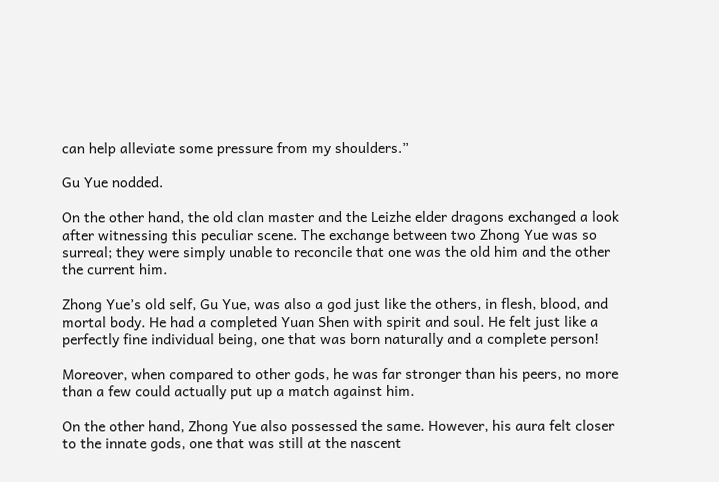can help alleviate some pressure from my shoulders.”

Gu Yue nodded.

On the other hand, the old clan master and the Leizhe elder dragons exchanged a look after witnessing this peculiar scene. The exchange between two Zhong Yue was so surreal; they were simply unable to reconcile that one was the old him and the other the current him.

Zhong Yue’s old self, Gu Yue, was also a god just like the others, in flesh, blood, and mortal body. He had a completed Yuan Shen with spirit and soul. He felt just like a perfectly fine individual being, one that was born naturally and a complete person!

Moreover, when compared to other gods, he was far stronger than his peers, no more than a few could actually put up a match against him.

On the other hand, Zhong Yue also possessed the same. However, his aura felt closer to the innate gods, one that was still at the nascent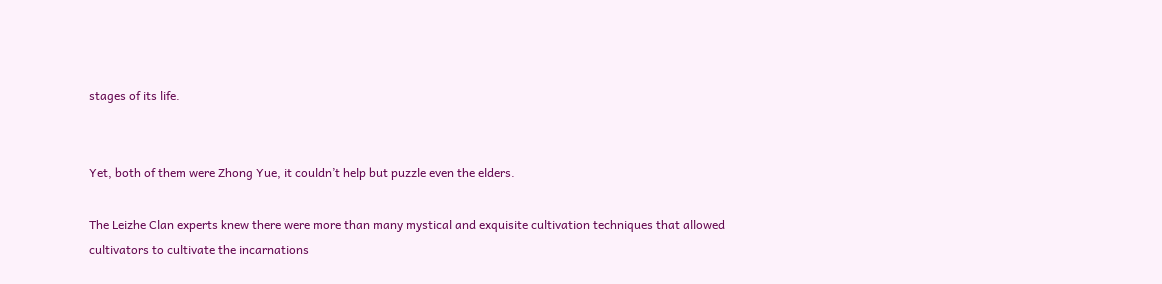stages of its life.


Yet, both of them were Zhong Yue, it couldn’t help but puzzle even the elders.

The Leizhe Clan experts knew there were more than many mystical and exquisite cultivation techniques that allowed cultivators to cultivate the incarnations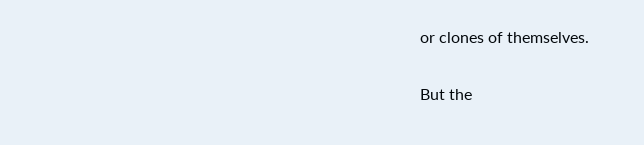or clones of themselves.

But the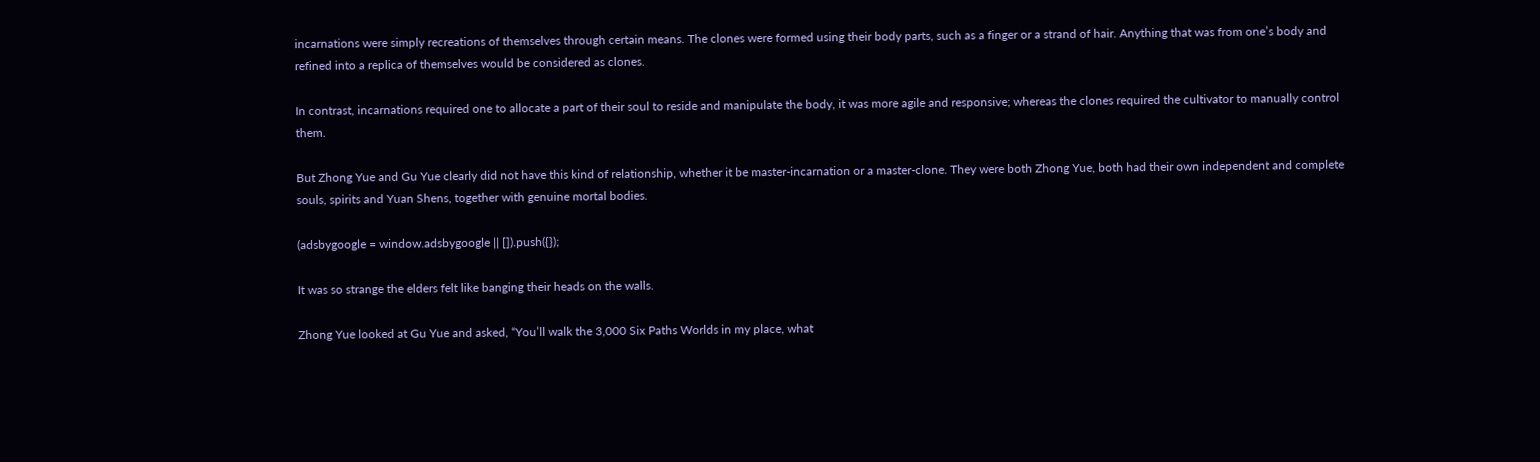incarnations were simply recreations of themselves through certain means. The clones were formed using their body parts, such as a finger or a strand of hair. Anything that was from one’s body and refined into a replica of themselves would be considered as clones.

In contrast, incarnations required one to allocate a part of their soul to reside and manipulate the body, it was more agile and responsive; whereas the clones required the cultivator to manually control them.

But Zhong Yue and Gu Yue clearly did not have this kind of relationship, whether it be master-incarnation or a master-clone. They were both Zhong Yue, both had their own independent and complete souls, spirits and Yuan Shens, together with genuine mortal bodies.

(adsbygoogle = window.adsbygoogle || []).push({});

It was so strange the elders felt like banging their heads on the walls.

Zhong Yue looked at Gu Yue and asked, “You’ll walk the 3,000 Six Paths Worlds in my place, what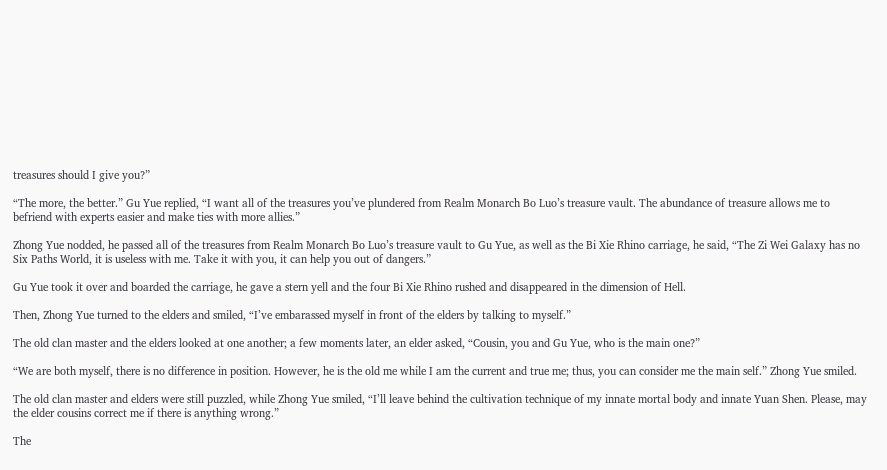treasures should I give you?”

“The more, the better.” Gu Yue replied, “I want all of the treasures you’ve plundered from Realm Monarch Bo Luo’s treasure vault. The abundance of treasure allows me to befriend with experts easier and make ties with more allies.”

Zhong Yue nodded, he passed all of the treasures from Realm Monarch Bo Luo’s treasure vault to Gu Yue, as well as the Bi Xie Rhino carriage, he said, “The Zi Wei Galaxy has no Six Paths World, it is useless with me. Take it with you, it can help you out of dangers.”

Gu Yue took it over and boarded the carriage, he gave a stern yell and the four Bi Xie Rhino rushed and disappeared in the dimension of Hell.

Then, Zhong Yue turned to the elders and smiled, “I’ve embarassed myself in front of the elders by talking to myself.”

The old clan master and the elders looked at one another; a few moments later, an elder asked, “Cousin, you and Gu Yue, who is the main one?”

“We are both myself, there is no difference in position. However, he is the old me while I am the current and true me; thus, you can consider me the main self.” Zhong Yue smiled.

The old clan master and elders were still puzzled, while Zhong Yue smiled, “I’ll leave behind the cultivation technique of my innate mortal body and innate Yuan Shen. Please, may the elder cousins correct me if there is anything wrong.”

The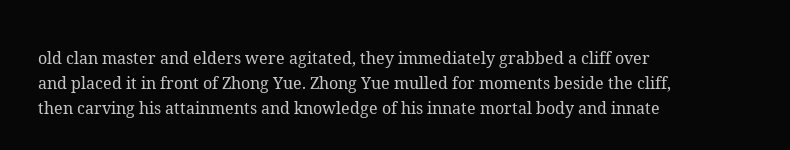old clan master and elders were agitated, they immediately grabbed a cliff over and placed it in front of Zhong Yue. Zhong Yue mulled for moments beside the cliff, then carving his attainments and knowledge of his innate mortal body and innate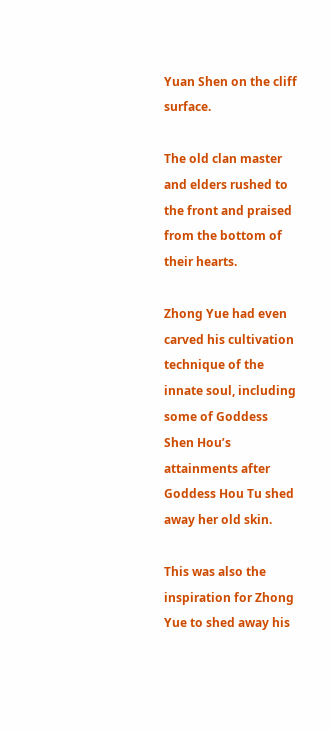Yuan Shen on the cliff surface.

The old clan master and elders rushed to the front and praised from the bottom of their hearts.

Zhong Yue had even carved his cultivation technique of the innate soul, including some of Goddess Shen Hou’s attainments after Goddess Hou Tu shed away her old skin.

This was also the inspiration for Zhong Yue to shed away his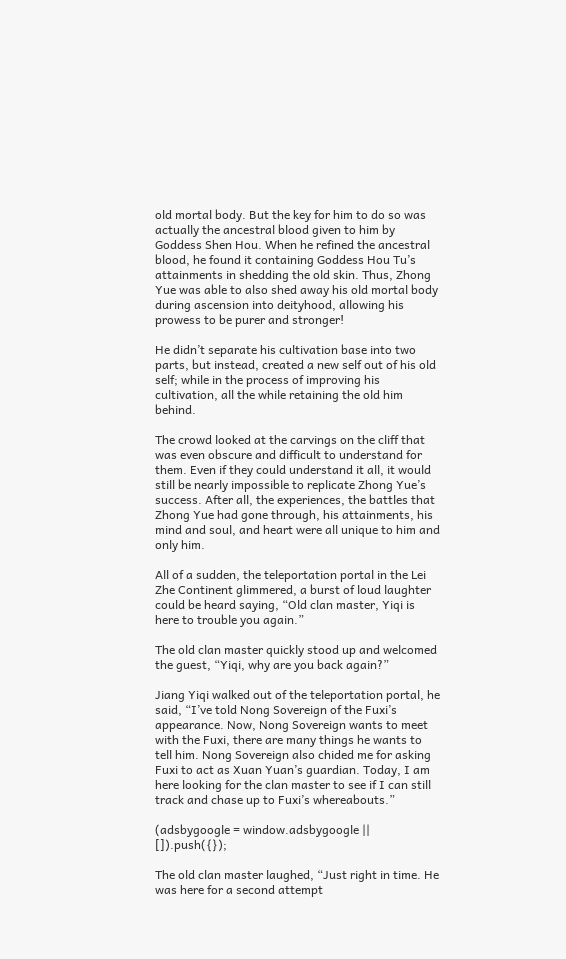old mortal body. But the key for him to do so was actually the ancestral blood given to him by Goddess Shen Hou. When he refined the ancestral blood, he found it containing Goddess Hou Tu’s attainments in shedding the old skin. Thus, Zhong Yue was able to also shed away his old mortal body during ascension into deityhood, allowing his prowess to be purer and stronger!

He didn’t separate his cultivation base into two parts, but instead, created a new self out of his old self; while in the process of improving his cultivation, all the while retaining the old him behind.

The crowd looked at the carvings on the cliff that was even obscure and difficult to understand for them. Even if they could understand it all, it would still be nearly impossible to replicate Zhong Yue’s success. After all, the experiences, the battles that Zhong Yue had gone through, his attainments, his mind and soul, and heart were all unique to him and only him.

All of a sudden, the teleportation portal in the Lei Zhe Continent glimmered, a burst of loud laughter could be heard saying, “Old clan master, Yiqi is here to trouble you again.”

The old clan master quickly stood up and welcomed the guest, “Yiqi, why are you back again?”

Jiang Yiqi walked out of the teleportation portal, he said, “I’ve told Nong Sovereign of the Fuxi’s appearance. Now, Nong Sovereign wants to meet with the Fuxi, there are many things he wants to tell him. Nong Sovereign also chided me for asking Fuxi to act as Xuan Yuan’s guardian. Today, I am here looking for the clan master to see if I can still track and chase up to Fuxi’s whereabouts.”

(adsbygoogle = window.adsbygoogle || []).push({});

The old clan master laughed, “Just right in time. He was here for a second attempt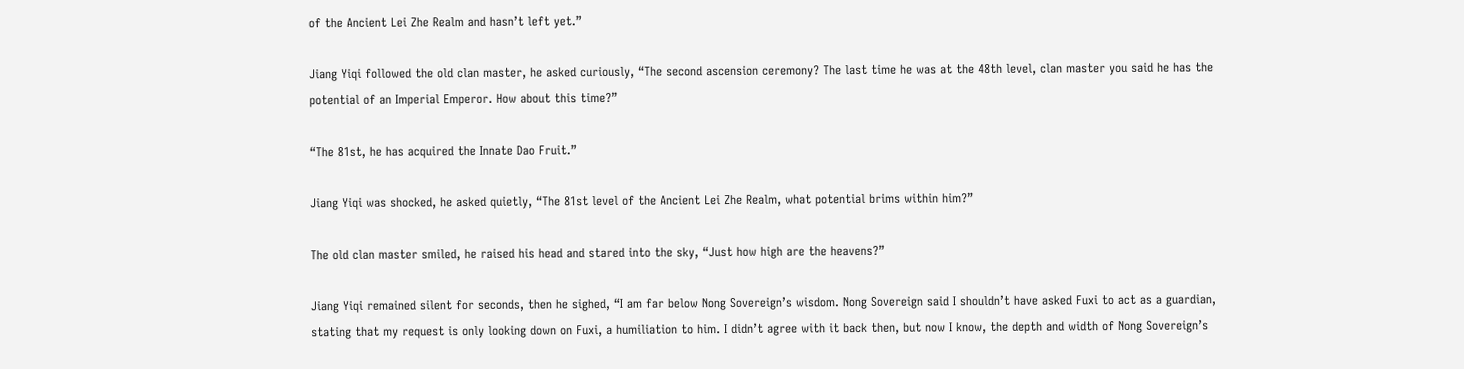of the Ancient Lei Zhe Realm and hasn’t left yet.”

Jiang Yiqi followed the old clan master, he asked curiously, “The second ascension ceremony? The last time he was at the 48th level, clan master you said he has the potential of an Imperial Emperor. How about this time?”

“The 81st, he has acquired the Innate Dao Fruit.”

Jiang Yiqi was shocked, he asked quietly, “The 81st level of the Ancient Lei Zhe Realm, what potential brims within him?”

The old clan master smiled, he raised his head and stared into the sky, “Just how high are the heavens?”

Jiang Yiqi remained silent for seconds, then he sighed, “I am far below Nong Sovereign’s wisdom. Nong Sovereign said I shouldn’t have asked Fuxi to act as a guardian, stating that my request is only looking down on Fuxi, a humiliation to him. I didn’t agree with it back then, but now I know, the depth and width of Nong Sovereign’s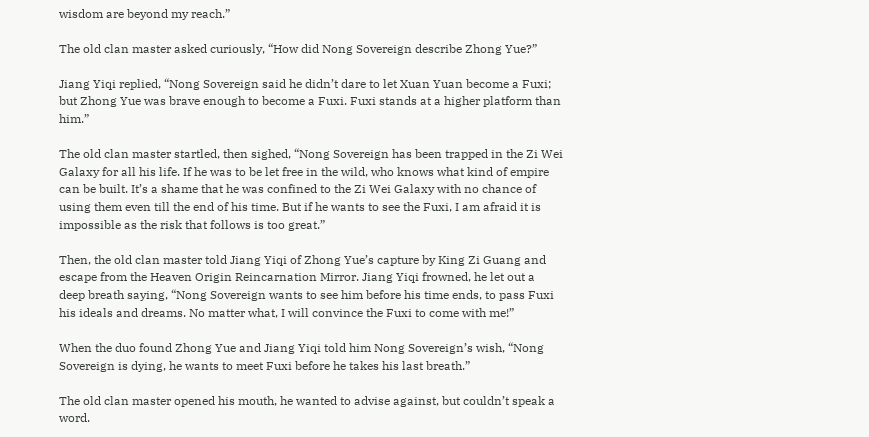wisdom are beyond my reach.”

The old clan master asked curiously, “How did Nong Sovereign describe Zhong Yue?”

Jiang Yiqi replied, “Nong Sovereign said he didn’t dare to let Xuan Yuan become a Fuxi; but Zhong Yue was brave enough to become a Fuxi. Fuxi stands at a higher platform than him.”

The old clan master startled, then sighed, “Nong Sovereign has been trapped in the Zi Wei Galaxy for all his life. If he was to be let free in the wild, who knows what kind of empire can be built. It’s a shame that he was confined to the Zi Wei Galaxy with no chance of using them even till the end of his time. But if he wants to see the Fuxi, I am afraid it is impossible as the risk that follows is too great.”

Then, the old clan master told Jiang Yiqi of Zhong Yue’s capture by King Zi Guang and escape from the Heaven Origin Reincarnation Mirror. Jiang Yiqi frowned, he let out a deep breath saying, “Nong Sovereign wants to see him before his time ends, to pass Fuxi his ideals and dreams. No matter what, I will convince the Fuxi to come with me!”

When the duo found Zhong Yue and Jiang Yiqi told him Nong Sovereign’s wish, “Nong Sovereign is dying, he wants to meet Fuxi before he takes his last breath.”

The old clan master opened his mouth, he wanted to advise against, but couldn’t speak a word.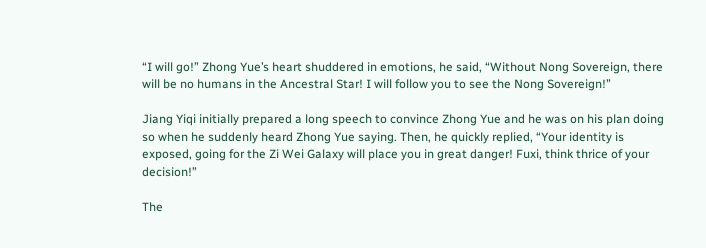“I will go!” Zhong Yue’s heart shuddered in emotions, he said, “Without Nong Sovereign, there will be no humans in the Ancestral Star! I will follow you to see the Nong Sovereign!”

Jiang Yiqi initially prepared a long speech to convince Zhong Yue and he was on his plan doing so when he suddenly heard Zhong Yue saying. Then, he quickly replied, “Your identity is exposed, going for the Zi Wei Galaxy will place you in great danger! Fuxi, think thrice of your decision!”

The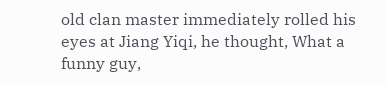old clan master immediately rolled his eyes at Jiang Yiqi, he thought, What a funny guy,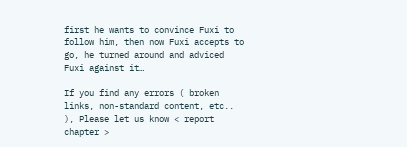first he wants to convince Fuxi to follow him, then now Fuxi accepts to go, he turned around and adviced Fuxi against it…

If you find any errors ( broken links, non-standard content, etc.. ), Please let us know < report chapter >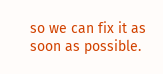so we can fix it as soon as possible.